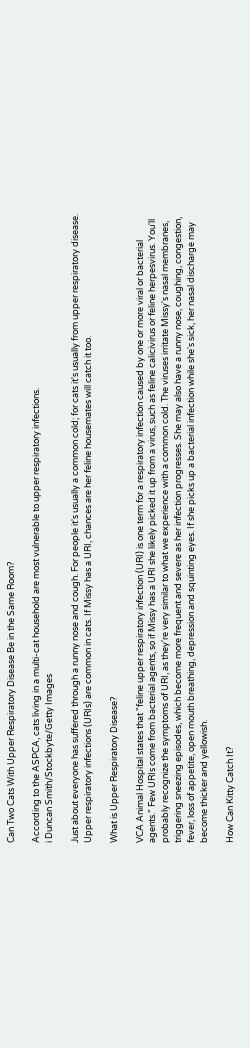Can Two Cats With Upper Respiratory Disease Be in the Same Room?

According to the ASPCA, cats living in a multi-cat household are most vulnerable to upper respiratory infections.
i Duncan Smith/Stockbyte/Getty Images

Just about everyone has suffered through a runny nose and cough. For people it's usually a common cold; for cats it's usually from upper respiratory disease. Upper respiratory infections (URIs) are common in cats. If Missy has a URI, chances are her feline housemates will catch it too.

What is Upper Respiratory Disease?

VCA Animal Hospital states that "feline upper respiratory infection (URI) is one term for a respiratory infection caused by one or more viral or bacterial agents." Few URIs come from bacterial agents, so if Missy has a URI she likely picked it up from a virus, such as feline calicivirus or feline herpesvirus. You'll probably recognize the symptoms of URI, as they're very similar to what we experience with a common cold. The viruses irritate Missy's nasal membranes, triggering sneezing episodes, which become more frequent and severe as her infection progresses. She may also have a runny nose, coughing, congestion, fever, loss of appetite, open mouth breathing, depression and squinting eyes. If she picks up a bacterial infection while she's sick, her nasal discharge may become thicker and yellowish.

How Can Kitty Catch It?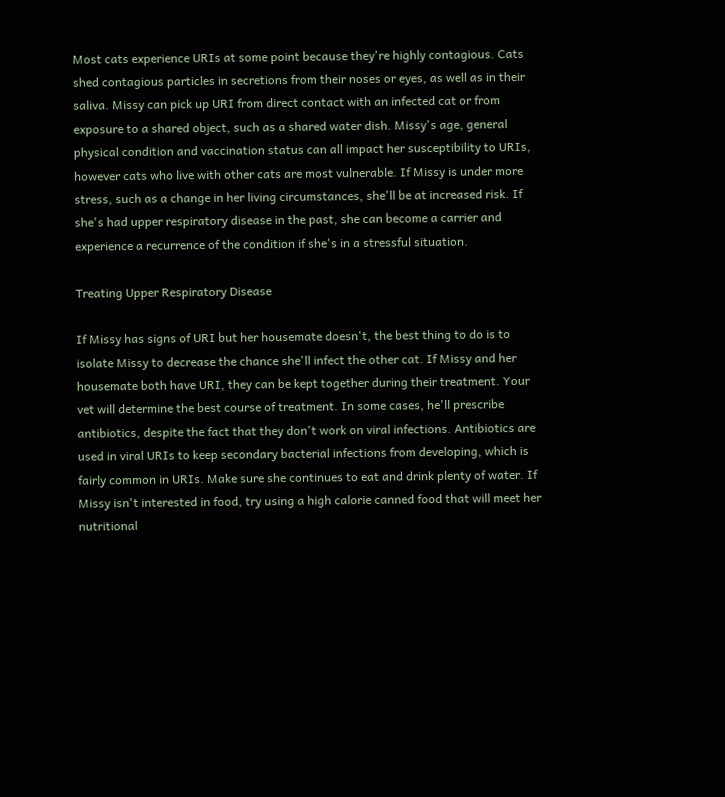Most cats experience URIs at some point because they're highly contagious. Cats shed contagious particles in secretions from their noses or eyes, as well as in their saliva. Missy can pick up URI from direct contact with an infected cat or from exposure to a shared object, such as a shared water dish. Missy's age, general physical condition and vaccination status can all impact her susceptibility to URIs, however cats who live with other cats are most vulnerable. If Missy is under more stress, such as a change in her living circumstances, she'll be at increased risk. If she's had upper respiratory disease in the past, she can become a carrier and experience a recurrence of the condition if she's in a stressful situation.

Treating Upper Respiratory Disease

If Missy has signs of URI but her housemate doesn't, the best thing to do is to isolate Missy to decrease the chance she'll infect the other cat. If Missy and her housemate both have URI, they can be kept together during their treatment. Your vet will determine the best course of treatment. In some cases, he'll prescribe antibiotics, despite the fact that they don't work on viral infections. Antibiotics are used in viral URIs to keep secondary bacterial infections from developing, which is fairly common in URIs. Make sure she continues to eat and drink plenty of water. If Missy isn't interested in food, try using a high calorie canned food that will meet her nutritional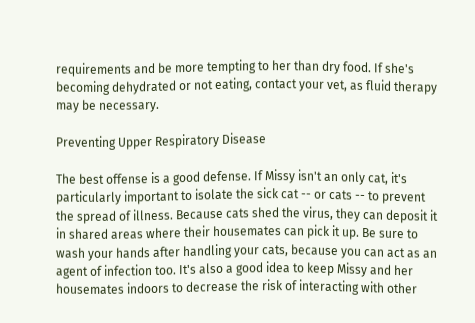requirements and be more tempting to her than dry food. If she's becoming dehydrated or not eating, contact your vet, as fluid therapy may be necessary.

Preventing Upper Respiratory Disease

The best offense is a good defense. If Missy isn't an only cat, it's particularly important to isolate the sick cat -- or cats -- to prevent the spread of illness. Because cats shed the virus, they can deposit it in shared areas where their housemates can pick it up. Be sure to wash your hands after handling your cats, because you can act as an agent of infection too. It's also a good idea to keep Missy and her housemates indoors to decrease the risk of interacting with other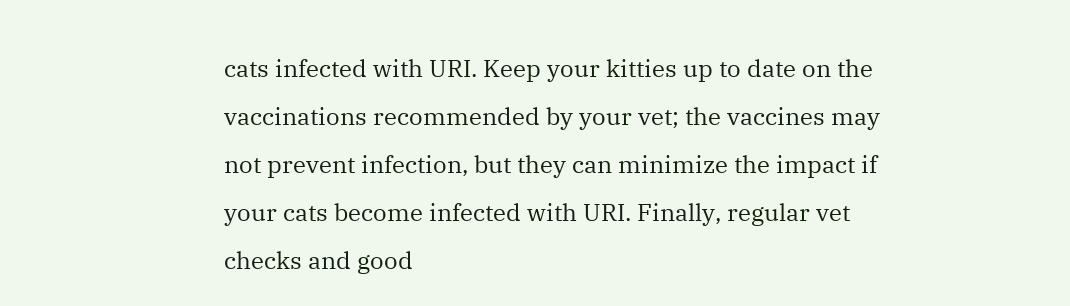cats infected with URI. Keep your kitties up to date on the vaccinations recommended by your vet; the vaccines may not prevent infection, but they can minimize the impact if your cats become infected with URI. Finally, regular vet checks and good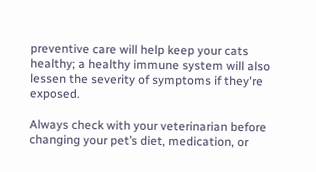preventive care will help keep your cats healthy; a healthy immune system will also lessen the severity of symptoms if they're exposed.

Always check with your veterinarian before changing your pet’s diet, medication, or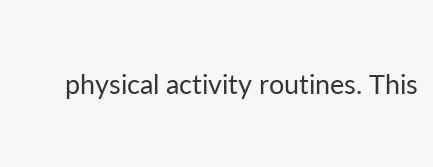physical activity routines. This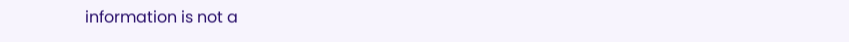information is not a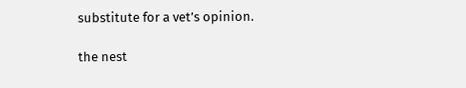substitute for a vet’s opinion.

the nest